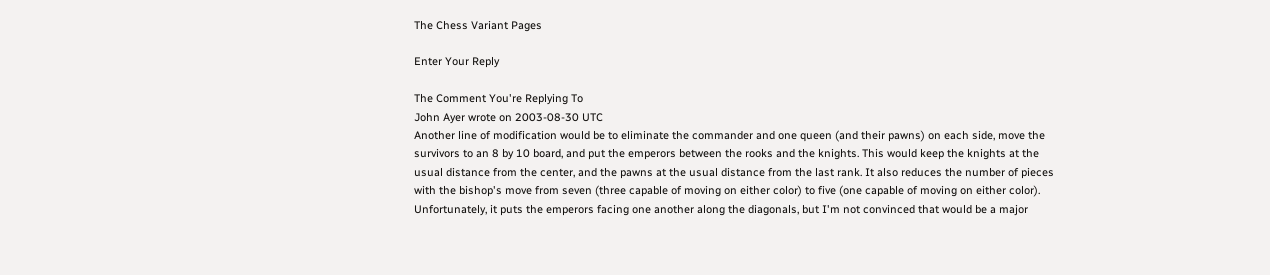The Chess Variant Pages

Enter Your Reply

The Comment You're Replying To
John Ayer wrote on 2003-08-30 UTC
Another line of modification would be to eliminate the commander and one queen (and their pawns) on each side, move the survivors to an 8 by 10 board, and put the emperors between the rooks and the knights. This would keep the knights at the usual distance from the center, and the pawns at the usual distance from the last rank. It also reduces the number of pieces with the bishop's move from seven (three capable of moving on either color) to five (one capable of moving on either color). Unfortunately, it puts the emperors facing one another along the diagonals, but I'm not convinced that would be a major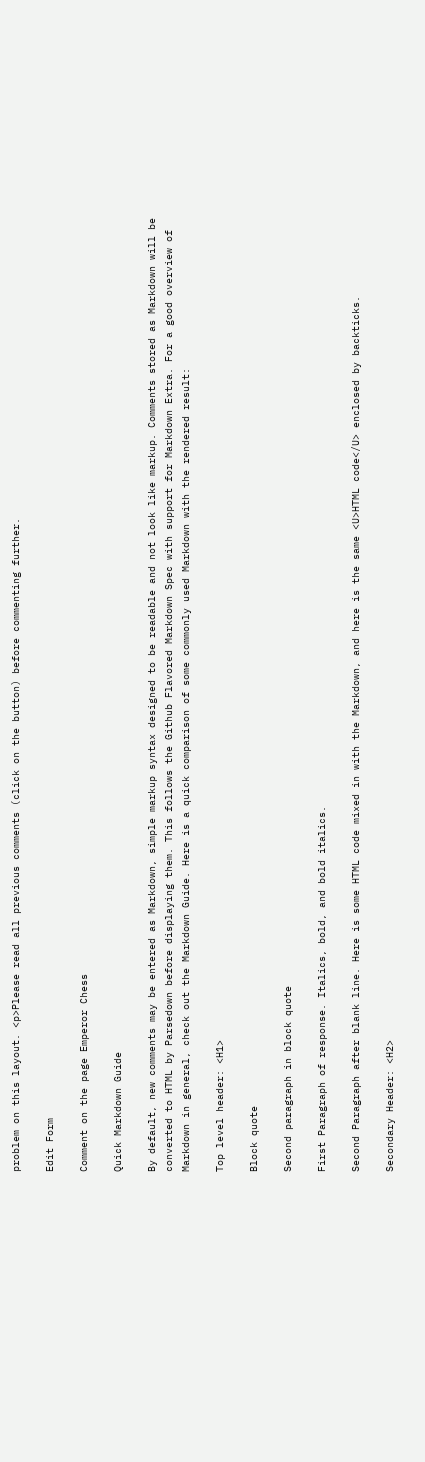problem on this layout. <p>Please read all previous comments (click on the button) before commenting further.

Edit Form

Comment on the page Emperor Chess

Quick Markdown Guide

By default, new comments may be entered as Markdown, simple markup syntax designed to be readable and not look like markup. Comments stored as Markdown will be converted to HTML by Parsedown before displaying them. This follows the Github Flavored Markdown Spec with support for Markdown Extra. For a good overview of Markdown in general, check out the Markdown Guide. Here is a quick comparison of some commonly used Markdown with the rendered result:

Top level header: <H1>

Block quote

Second paragraph in block quote

First Paragraph of response. Italics, bold, and bold italics.

Second Paragraph after blank line. Here is some HTML code mixed in with the Markdown, and here is the same <U>HTML code</U> enclosed by backticks.

Secondary Header: <H2>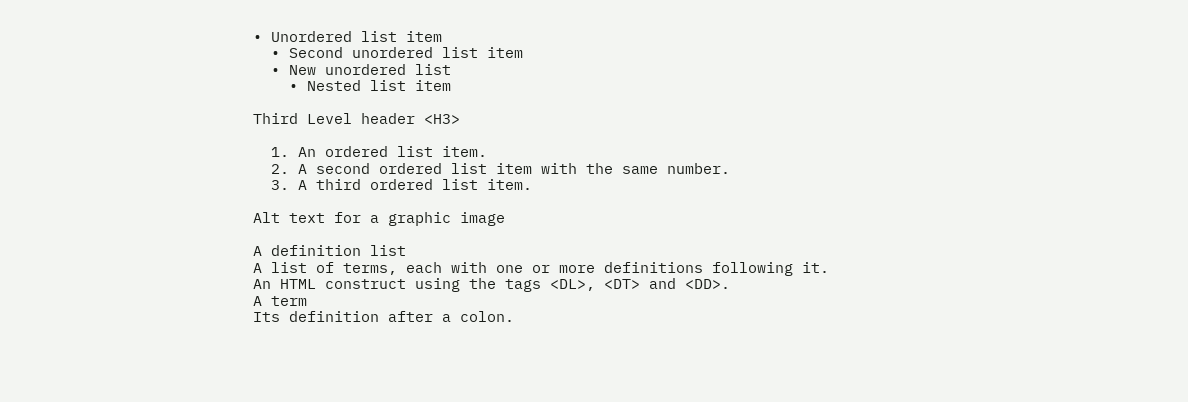• Unordered list item
  • Second unordered list item
  • New unordered list
    • Nested list item

Third Level header <H3>

  1. An ordered list item.
  2. A second ordered list item with the same number.
  3. A third ordered list item.

Alt text for a graphic image

A definition list
A list of terms, each with one or more definitions following it.
An HTML construct using the tags <DL>, <DT> and <DD>.
A term
Its definition after a colon.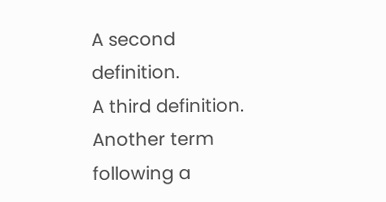A second definition.
A third definition.
Another term following a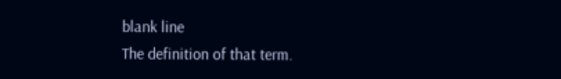blank line
The definition of that term.